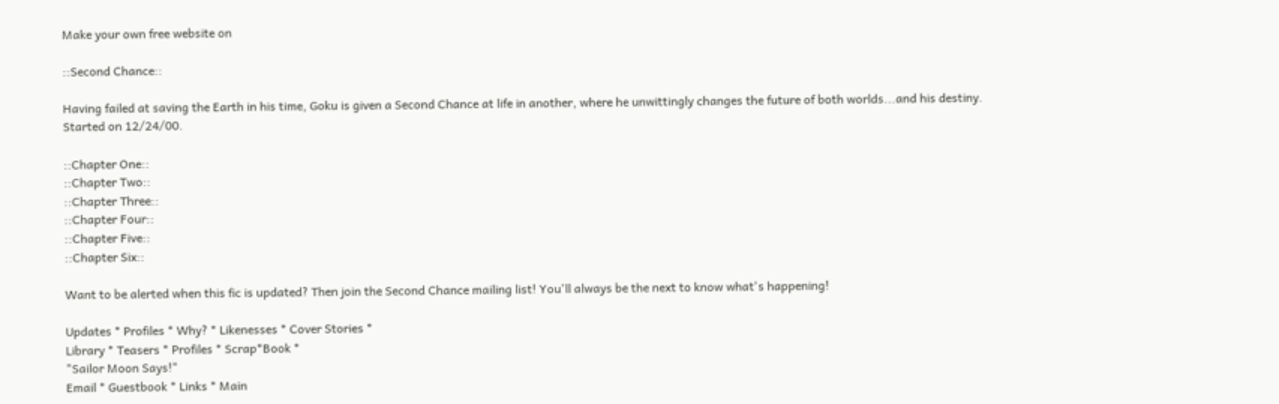Make your own free website on

::Second Chance::

Having failed at saving the Earth in his time, Goku is given a Second Chance at life in another, where he unwittingly changes the future of both worlds...and his destiny. Started on 12/24/00.

::Chapter One::
::Chapter Two::
::Chapter Three::
::Chapter Four::
::Chapter Five::
::Chapter Six::

Want to be alerted when this fic is updated? Then join the Second Chance mailing list! You'll always be the next to know what's happening!

Updates * Profiles * Why? * Likenesses * Cover Stories *
Library * Teasers * Profiles * Scrap*Book *
"Sailor Moon Says!"
Email * Guestbook * Links * Main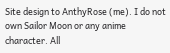Site design to AnthyRose (me). I do not own Sailor Moon or any anime character. All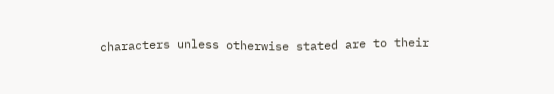characters unless otherwise stated are to their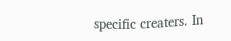specific creaters. In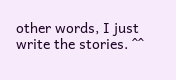other words, I just write the stories. ^^